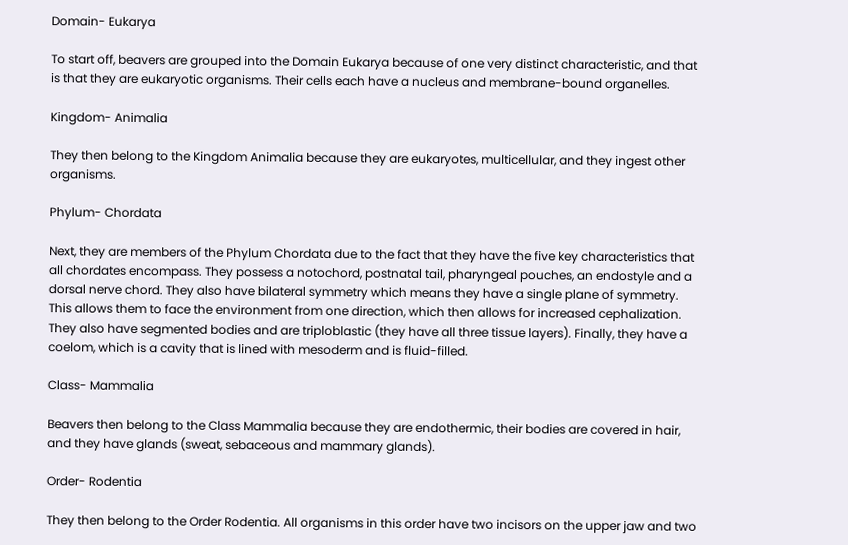Domain- Eukarya

To start off, beavers are grouped into the Domain Eukarya because of one very distinct characteristic, and that is that they are eukaryotic organisms. Their cells each have a nucleus and membrane-bound organelles.

Kingdom- Animalia

They then belong to the Kingdom Animalia because they are eukaryotes, multicellular, and they ingest other organisms.

Phylum- Chordata

Next, they are members of the Phylum Chordata due to the fact that they have the five key characteristics that all chordates encompass. They possess a notochord, postnatal tail, pharyngeal pouches, an endostyle and a dorsal nerve chord. They also have bilateral symmetry which means they have a single plane of symmetry. This allows them to face the environment from one direction, which then allows for increased cephalization. They also have segmented bodies and are triploblastic (they have all three tissue layers). Finally, they have a coelom, which is a cavity that is lined with mesoderm and is fluid-filled.

Class- Mammalia

Beavers then belong to the Class Mammalia because they are endothermic, their bodies are covered in hair, and they have glands (sweat, sebaceous and mammary glands).

Order- Rodentia

They then belong to the Order Rodentia. All organisms in this order have two incisors on the upper jaw and two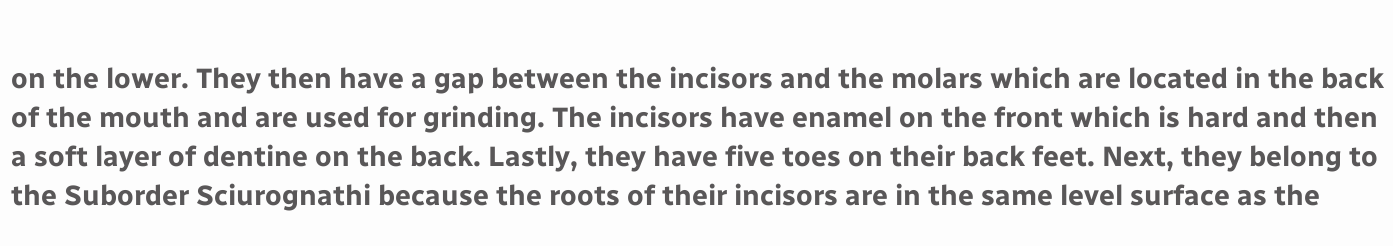on the lower. They then have a gap between the incisors and the molars which are located in the back of the mouth and are used for grinding. The incisors have enamel on the front which is hard and then a soft layer of dentine on the back. Lastly, they have five toes on their back feet. Next, they belong to the Suborder Sciurognathi because the roots of their incisors are in the same level surface as the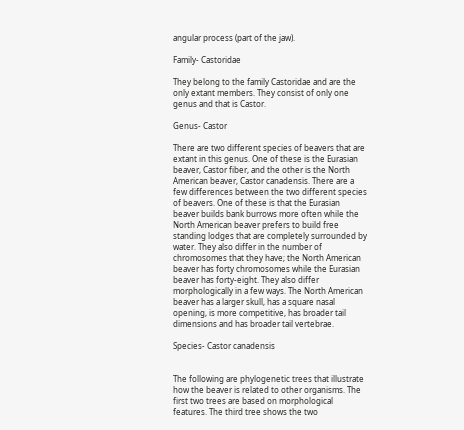angular process (part of the jaw).

Family- Castoridae

They belong to the family Castoridae and are the only extant members. They consist of only one genus and that is Castor.

Genus- Castor

There are two different species of beavers that are extant in this genus. One of these is the Eurasian beaver, Castor fiber, and the other is the North American beaver, Castor canadensis. There are a few differences between the two different species of beavers. One of these is that the Eurasian beaver builds bank burrows more often while the North American beaver prefers to build free standing lodges that are completely surrounded by water. They also differ in the number of chromosomes that they have; the North American beaver has forty chromosomes while the Eurasian beaver has forty-eight. They also differ morphologically in a few ways. The North American beaver has a larger skull, has a square nasal opening, is more competitive, has broader tail dimensions and has broader tail vertebrae.

Species- Castor canadensis


The following are phylogenetic trees that illustrate how the beaver is related to other organisms. The first two trees are based on morphological features. The third tree shows the two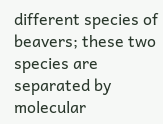different species of beavers; these two species are separated by molecular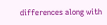differences along with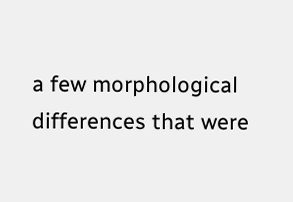a few morphological differences that were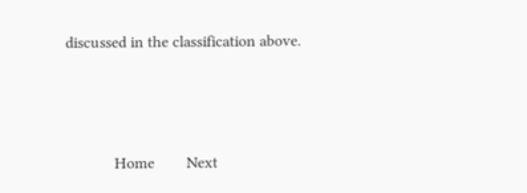discussed in the classification above.



            Home        Next